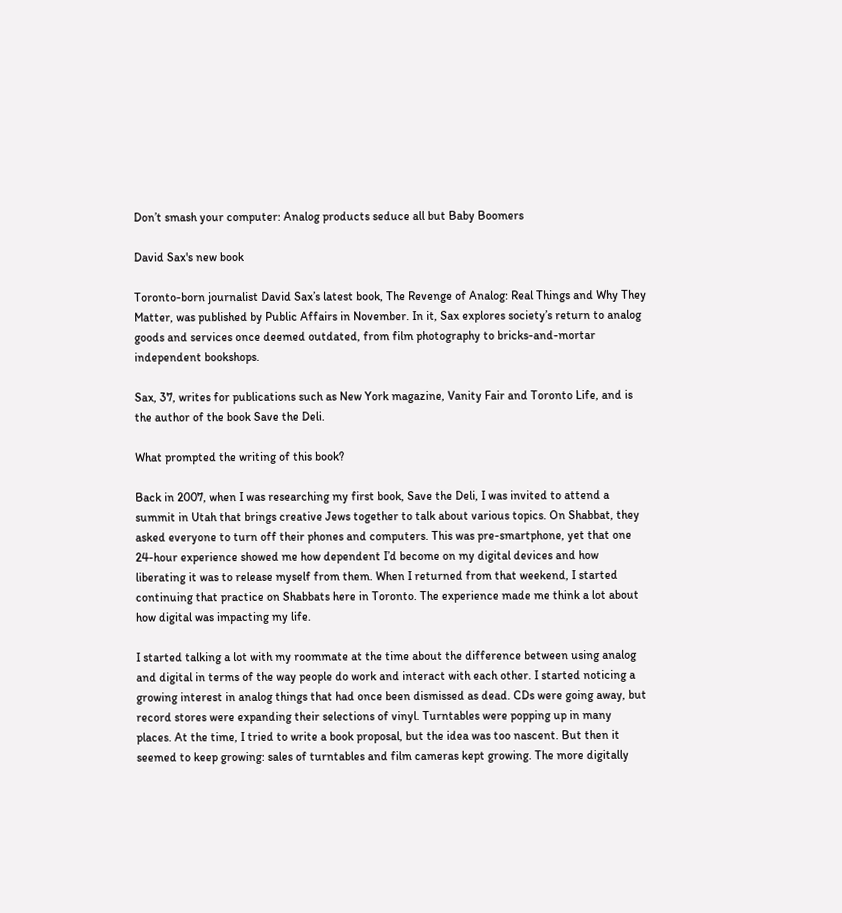Don’t smash your computer: Analog products seduce all but Baby Boomers

David Sax's new book

Toronto-born journalist David Sax’s latest book, The Revenge of Analog: Real Things and Why They Matter, was published by Public Affairs in November. In it, Sax explores society’s return to analog goods and services once deemed outdated, from film photography to bricks-and-mortar independent bookshops.

Sax, 37, writes for publications such as New York magazine, Vanity Fair and Toronto Life, and is the author of the book Save the Deli.

What prompted the writing of this book?

Back in 2007, when I was researching my first book, Save the Deli, I was invited to attend a summit in Utah that brings creative Jews together to talk about various topics. On Shabbat, they asked everyone to turn off their phones and computers. This was pre-smartphone, yet that one 24-hour experience showed me how dependent I’d become on my digital devices and how liberating it was to release myself from them. When I returned from that weekend, I started continuing that practice on Shabbats here in Toronto. The experience made me think a lot about how digital was impacting my life.

I started talking a lot with my roommate at the time about the difference between using analog and digital in terms of the way people do work and interact with each other. I started noticing a growing interest in analog things that had once been dismissed as dead. CDs were going away, but record stores were expanding their selections of vinyl. Turntables were popping up in many places. At the time, I tried to write a book proposal, but the idea was too nascent. But then it seemed to keep growing: sales of turntables and film cameras kept growing. The more digitally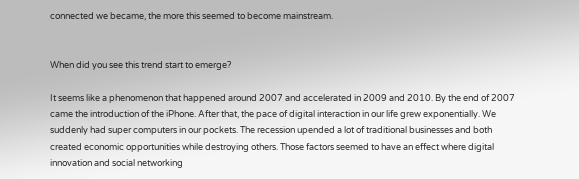connected we became, the more this seemed to become mainstream.


When did you see this trend start to emerge?

It seems like a phenomenon that happened around 2007 and accelerated in 2009 and 2010. By the end of 2007 came the introduction of the iPhone. After that, the pace of digital interaction in our life grew exponentially. We suddenly had super computers in our pockets. The recession upended a lot of traditional businesses and both created economic opportunities while destroying others. Those factors seemed to have an effect where digital innovation and social networking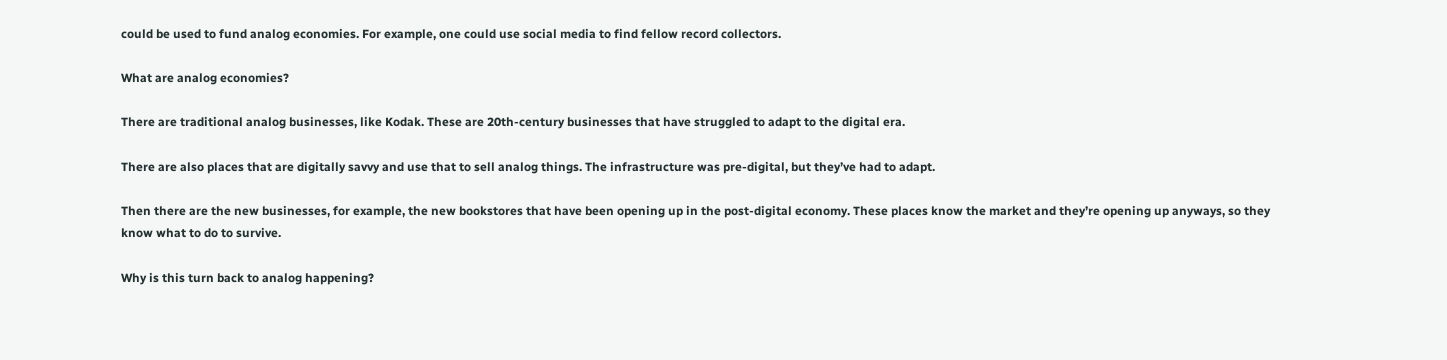could be used to fund analog economies. For example, one could use social media to find fellow record collectors.

What are analog economies?

There are traditional analog businesses, like Kodak. These are 20th-century businesses that have struggled to adapt to the digital era.

There are also places that are digitally savvy and use that to sell analog things. The infrastructure was pre-digital, but they’ve had to adapt.

Then there are the new businesses, for example, the new bookstores that have been opening up in the post-digital economy. These places know the market and they’re opening up anyways, so they know what to do to survive.

Why is this turn back to analog happening?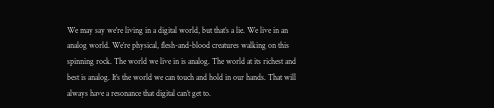We may say we’re living in a digital world, but that’s a lie. We live in an analog world. We’re physical, flesh-and-blood creatures walking on this spinning rock. The world we live in is analog. The world at its richest and best is analog. It’s the world we can touch and hold in our hands. That will always have a resonance that digital can’t get to.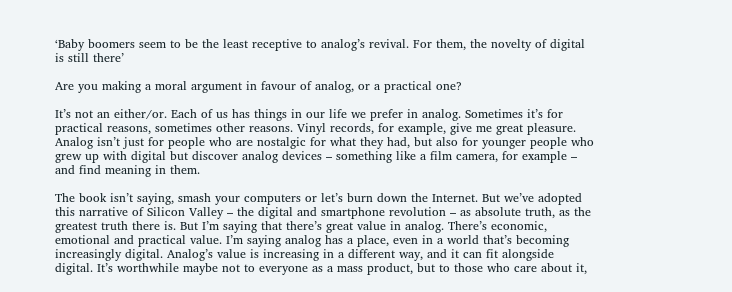‘Baby boomers seem to be the least receptive to analog’s revival. For them, the novelty of digital is still there’

Are you making a moral argument in favour of analog, or a practical one?

It’s not an either/or. Each of us has things in our life we prefer in analog. Sometimes it’s for practical reasons, sometimes other reasons. Vinyl records, for example, give me great pleasure. Analog isn’t just for people who are nostalgic for what they had, but also for younger people who grew up with digital but discover analog devices – something like a film camera, for example – and find meaning in them.

The book isn’t saying, smash your computers or let’s burn down the Internet. But we’ve adopted this narrative of Silicon Valley – the digital and smartphone revolution – as absolute truth, as the greatest truth there is. But I’m saying that there’s great value in analog. There’s economic, emotional and practical value. I’m saying analog has a place, even in a world that’s becoming increasingly digital. Analog’s value is increasing in a different way, and it can fit alongside digital. It’s worthwhile maybe not to everyone as a mass product, but to those who care about it,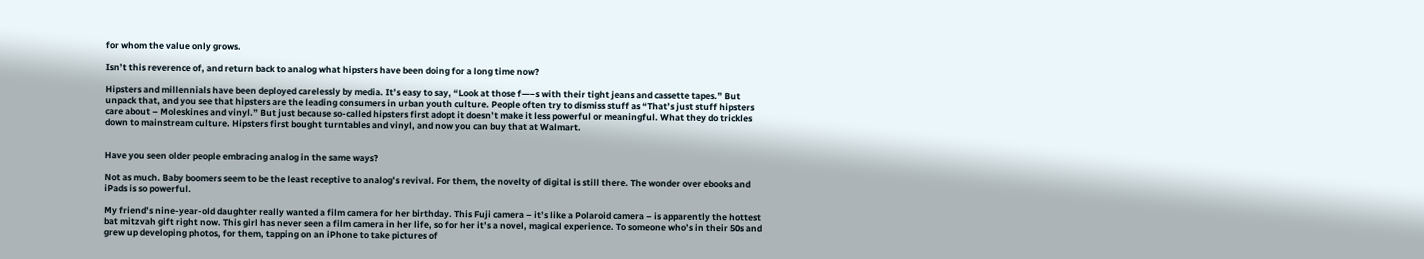for whom the value only grows.

Isn’t this reverence of, and return back to analog what hipsters have been doing for a long time now?

Hipsters and millennials have been deployed carelessly by media. It’s easy to say, “Look at those f—–s with their tight jeans and cassette tapes.” But unpack that, and you see that hipsters are the leading consumers in urban youth culture. People often try to dismiss stuff as “That’s just stuff hipsters care about – Moleskines and vinyl.” But just because so-called hipsters first adopt it doesn’t make it less powerful or meaningful. What they do trickles down to mainstream culture. Hipsters first bought turntables and vinyl, and now you can buy that at Walmart.


Have you seen older people embracing analog in the same ways?

Not as much. Baby boomers seem to be the least receptive to analog’s revival. For them, the novelty of digital is still there. The wonder over ebooks and iPads is so powerful.

My friend’s nine-year-old daughter really wanted a film camera for her birthday. This Fuji camera – it’s like a Polaroid camera – is apparently the hottest bat mitzvah gift right now. This girl has never seen a film camera in her life, so for her it’s a novel, magical experience. To someone who’s in their 50s and grew up developing photos, for them, tapping on an iPhone to take pictures of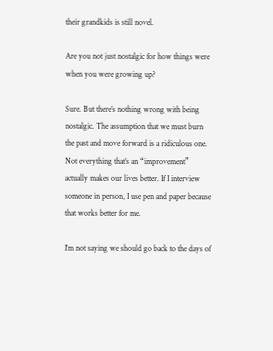their grandkids is still novel.

Are you not just nostalgic for how things were when you were growing up?

Sure. But there’s nothing wrong with being nostalgic. The assumption that we must burn the past and move forward is a ridiculous one. Not everything that’s an “improvement” actually makes our lives better. If I interview someone in person, I use pen and paper because that works better for me.

I’m not saying we should go back to the days of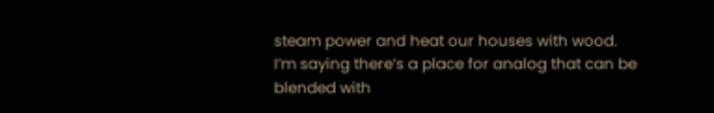steam power and heat our houses with wood. I’m saying there’s a place for analog that can be blended with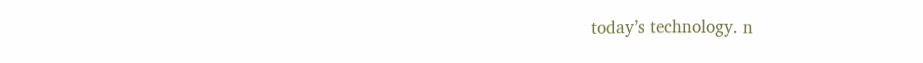today’s technology. n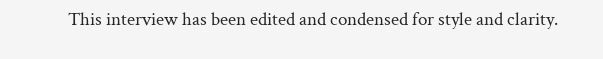This interview has been edited and condensed for style and clarity.